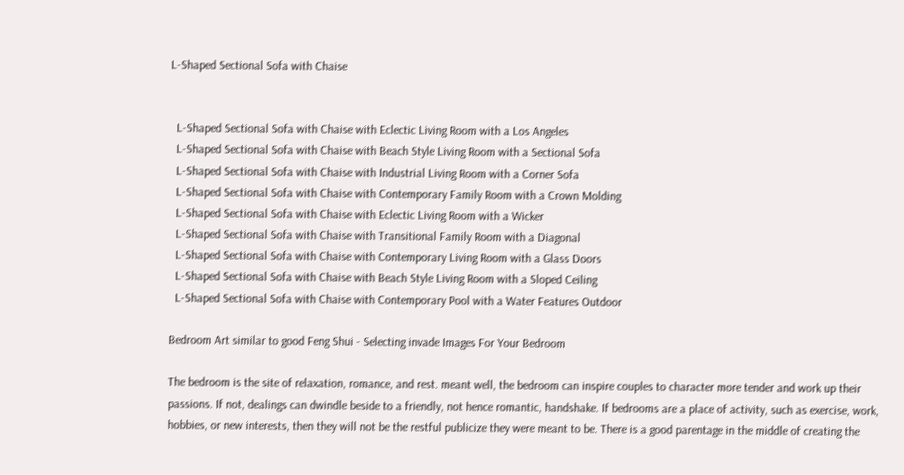L-Shaped Sectional Sofa with Chaise


  L-Shaped Sectional Sofa with Chaise with Eclectic Living Room with a Los Angeles
  L-Shaped Sectional Sofa with Chaise with Beach Style Living Room with a Sectional Sofa
  L-Shaped Sectional Sofa with Chaise with Industrial Living Room with a Corner Sofa
  L-Shaped Sectional Sofa with Chaise with Contemporary Family Room with a Crown Molding
  L-Shaped Sectional Sofa with Chaise with Eclectic Living Room with a Wicker
  L-Shaped Sectional Sofa with Chaise with Transitional Family Room with a Diagonal
  L-Shaped Sectional Sofa with Chaise with Contemporary Living Room with a Glass Doors
  L-Shaped Sectional Sofa with Chaise with Beach Style Living Room with a Sloped Ceiling
  L-Shaped Sectional Sofa with Chaise with Contemporary Pool with a Water Features Outdoor

Bedroom Art similar to good Feng Shui - Selecting invade Images For Your Bedroom

The bedroom is the site of relaxation, romance, and rest. meant well, the bedroom can inspire couples to character more tender and work up their passions. If not, dealings can dwindle beside to a friendly, not hence romantic, handshake. If bedrooms are a place of activity, such as exercise, work, hobbies, or new interests, then they will not be the restful publicize they were meant to be. There is a good parentage in the middle of creating the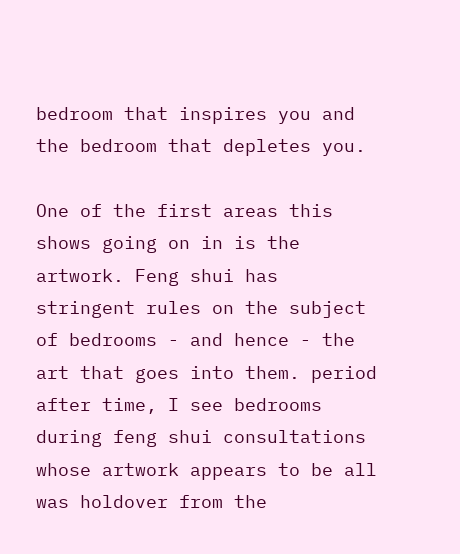bedroom that inspires you and the bedroom that depletes you.

One of the first areas this shows going on in is the artwork. Feng shui has stringent rules on the subject of bedrooms - and hence - the art that goes into them. period after time, I see bedrooms during feng shui consultations whose artwork appears to be all was holdover from the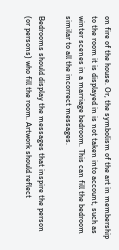on fire of the house. Or, the symbolism of the art in membership to the room it is displayed in is not taken into account, such as winter scenes in a marriage bedroom. This can fill the bedroom similar to all the incorrect messages.

Bedrooms should display the messages that inspire the person (or persons) who fill the room. Artwork should reflect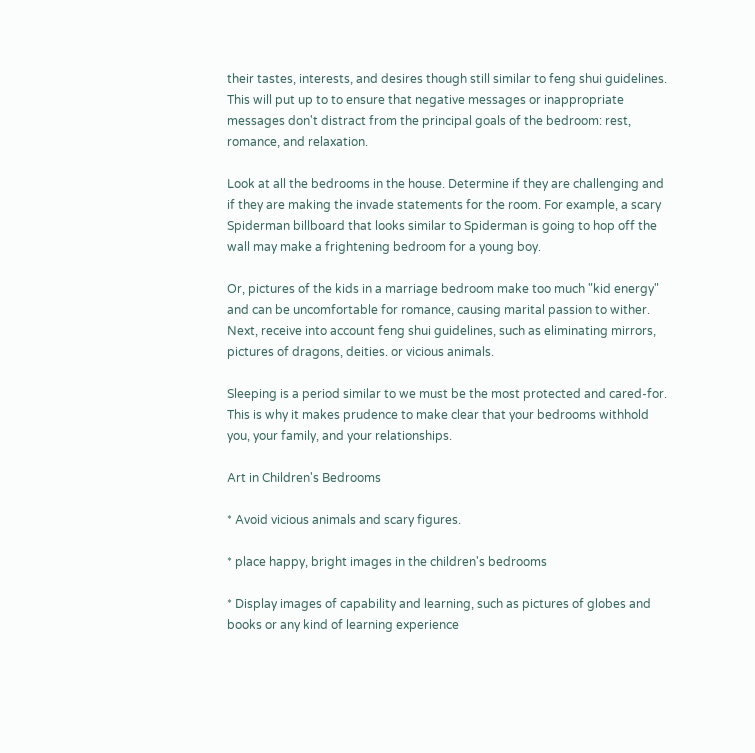their tastes, interests, and desires though still similar to feng shui guidelines. This will put up to to ensure that negative messages or inappropriate messages don't distract from the principal goals of the bedroom: rest, romance, and relaxation.

Look at all the bedrooms in the house. Determine if they are challenging and if they are making the invade statements for the room. For example, a scary Spiderman billboard that looks similar to Spiderman is going to hop off the wall may make a frightening bedroom for a young boy.

Or, pictures of the kids in a marriage bedroom make too much "kid energy" and can be uncomfortable for romance, causing marital passion to wither. Next, receive into account feng shui guidelines, such as eliminating mirrors, pictures of dragons, deities. or vicious animals.

Sleeping is a period similar to we must be the most protected and cared-for. This is why it makes prudence to make clear that your bedrooms withhold you, your family, and your relationships.

Art in Children's Bedrooms

* Avoid vicious animals and scary figures.

* place happy, bright images in the children's bedrooms

* Display images of capability and learning, such as pictures of globes and books or any kind of learning experience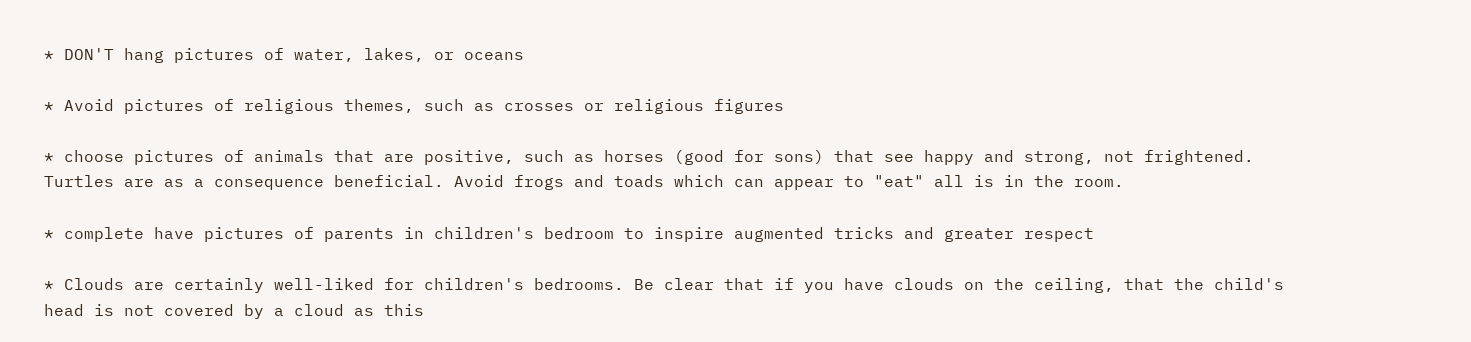* DON'T hang pictures of water, lakes, or oceans

* Avoid pictures of religious themes, such as crosses or religious figures

* choose pictures of animals that are positive, such as horses (good for sons) that see happy and strong, not frightened. Turtles are as a consequence beneficial. Avoid frogs and toads which can appear to "eat" all is in the room.

* complete have pictures of parents in children's bedroom to inspire augmented tricks and greater respect

* Clouds are certainly well-liked for children's bedrooms. Be clear that if you have clouds on the ceiling, that the child's head is not covered by a cloud as this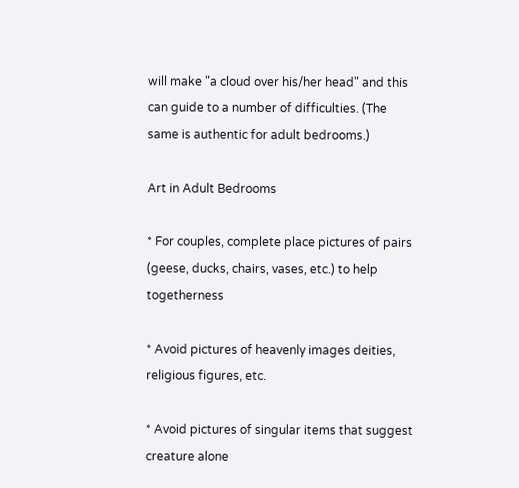will make "a cloud over his/her head" and this can guide to a number of difficulties. (The same is authentic for adult bedrooms.)

Art in Adult Bedrooms

* For couples, complete place pictures of pairs (geese, ducks, chairs, vases, etc.) to help togetherness

* Avoid pictures of heavenly images deities, religious figures, etc.

* Avoid pictures of singular items that suggest creature alone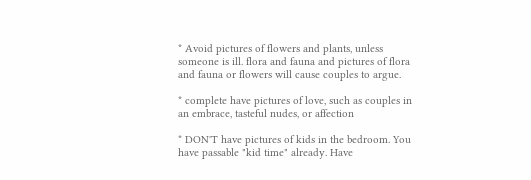* Avoid pictures of flowers and plants, unless someone is ill. flora and fauna and pictures of flora and fauna or flowers will cause couples to argue.

* complete have pictures of love, such as couples in an embrace, tasteful nudes, or affection

* DON'T have pictures of kids in the bedroom. You have passable "kid time" already. Have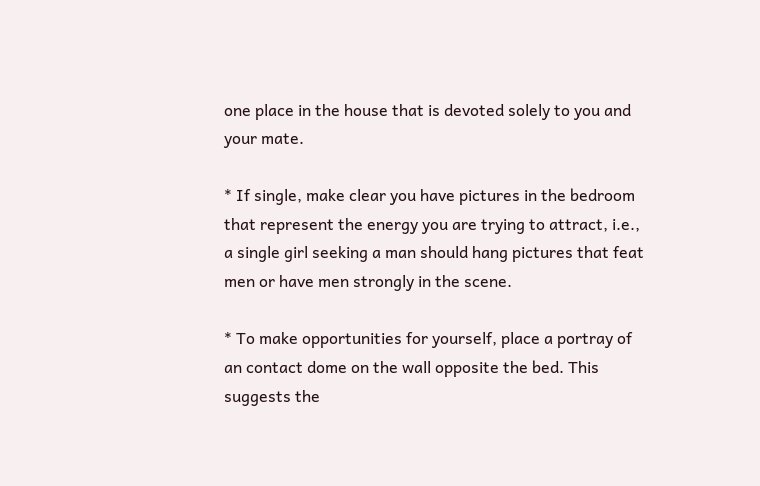one place in the house that is devoted solely to you and your mate.

* If single, make clear you have pictures in the bedroom that represent the energy you are trying to attract, i.e., a single girl seeking a man should hang pictures that feat men or have men strongly in the scene.

* To make opportunities for yourself, place a portray of an contact dome on the wall opposite the bed. This suggests the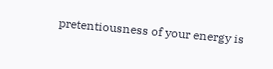pretentiousness of your energy is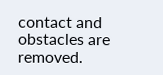contact and obstacles are removed.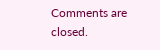Comments are closed.